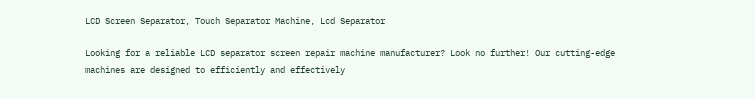LCD Screen Separator, Touch Separator Machine, Lcd Separator

Looking for a reliable LCD separator screen repair machine manufacturer? Look no further! Our cutting-edge machines are designed to efficiently and effectively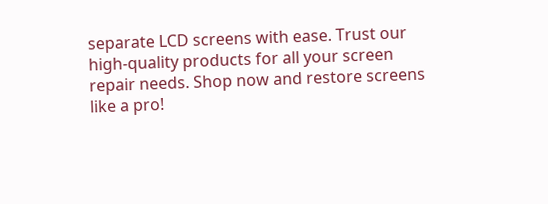separate LCD screens with ease. Trust our high-quality products for all your screen repair needs. Shop now and restore screens like a pro!